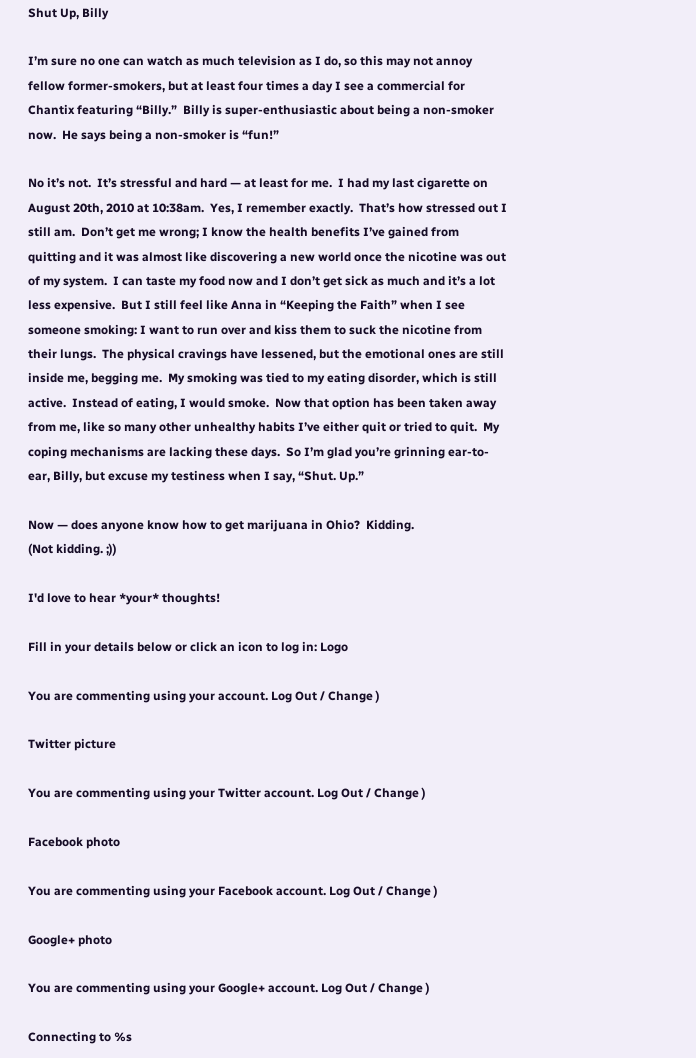Shut Up, Billy

I’m sure no one can watch as much television as I do, so this may not annoy fellow former-smokers, but at least four times a day I see a commercial for Chantix featuring “Billy.”  Billy is super-enthusiastic about being a non-smoker now.  He says being a non-smoker is “fun!”

No it’s not.  It’s stressful and hard — at least for me.  I had my last cigarette on August 20th, 2010 at 10:38am.  Yes, I remember exactly.  That’s how stressed out I still am.  Don’t get me wrong; I know the health benefits I’ve gained from quitting and it was almost like discovering a new world once the nicotine was out of my system.  I can taste my food now and I don’t get sick as much and it’s a lot less expensive.  But I still feel like Anna in “Keeping the Faith” when I see someone smoking: I want to run over and kiss them to suck the nicotine from their lungs.  The physical cravings have lessened, but the emotional ones are still inside me, begging me.  My smoking was tied to my eating disorder, which is still active.  Instead of eating, I would smoke.  Now that option has been taken away from me, like so many other unhealthy habits I’ve either quit or tried to quit.  My coping mechanisms are lacking these days.  So I’m glad you’re grinning ear-to-ear, Billy, but excuse my testiness when I say, “Shut. Up.”

Now — does anyone know how to get marijuana in Ohio?  Kidding.
(Not kidding. ;))

I'd love to hear *your* thoughts!

Fill in your details below or click an icon to log in: Logo

You are commenting using your account. Log Out / Change )

Twitter picture

You are commenting using your Twitter account. Log Out / Change )

Facebook photo

You are commenting using your Facebook account. Log Out / Change )

Google+ photo

You are commenting using your Google+ account. Log Out / Change )

Connecting to %s